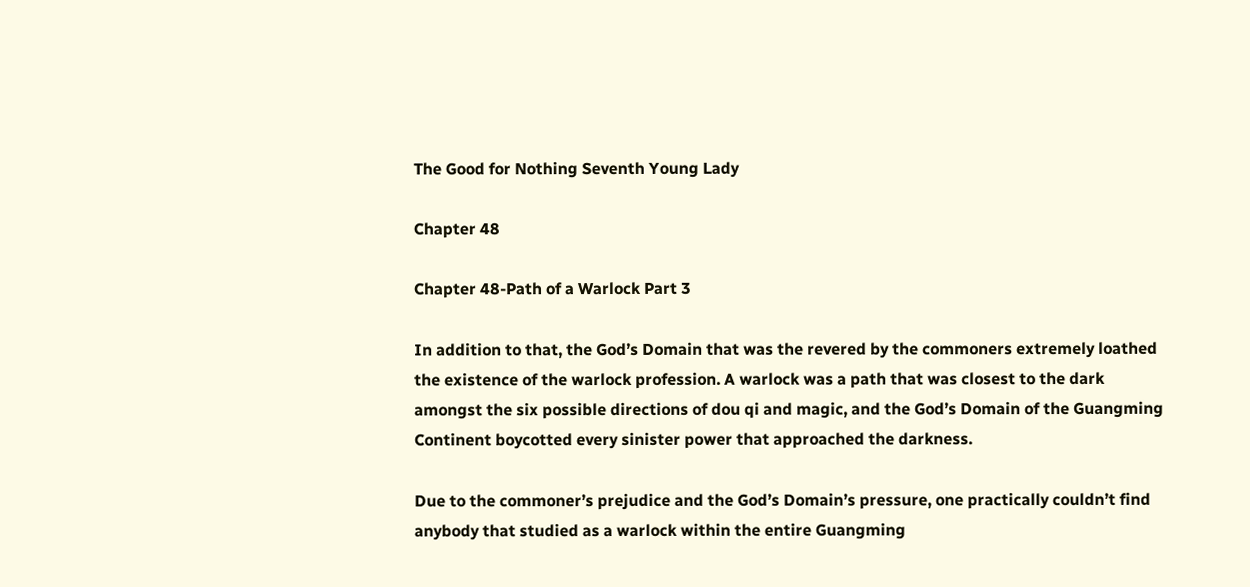The Good for Nothing Seventh Young Lady

Chapter 48

Chapter 48-Path of a Warlock Part 3

In addition to that, the God’s Domain that was the revered by the commoners extremely loathed the existence of the warlock profession. A warlock was a path that was closest to the dark amongst the six possible directions of dou qi and magic, and the God’s Domain of the Guangming Continent boycotted every sinister power that approached the darkness.

Due to the commoner’s prejudice and the God’s Domain’s pressure, one practically couldn’t find anybody that studied as a warlock within the entire Guangming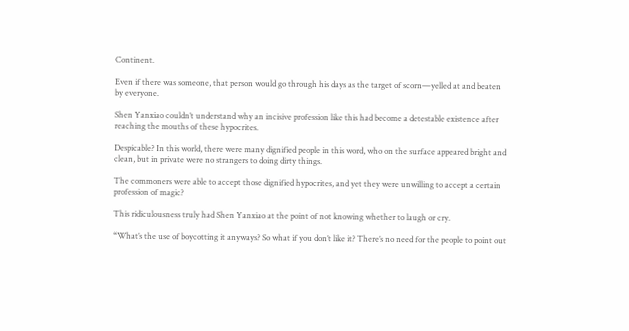Continent.

Even if there was someone, that person would go through his days as the target of scorn—yelled at and beaten by everyone.

Shen Yanxiao couldn’t understand why an incisive profession like this had become a detestable existence after reaching the mouths of these hypocrites.

Despicable? In this world, there were many dignified people in this word, who on the surface appeared bright and clean, but in private were no strangers to doing dirty things.

The commoners were able to accept those dignified hypocrites, and yet they were unwilling to accept a certain profession of magic?

This ridiculousness truly had Shen Yanxiao at the point of not knowing whether to laugh or cry.

“What’s the use of boycotting it anyways? So what if you don’t like it? There’s no need for the people to point out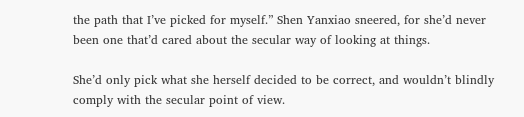the path that I’ve picked for myself.” Shen Yanxiao sneered, for she’d never been one that’d cared about the secular way of looking at things.

She’d only pick what she herself decided to be correct, and wouldn’t blindly comply with the secular point of view.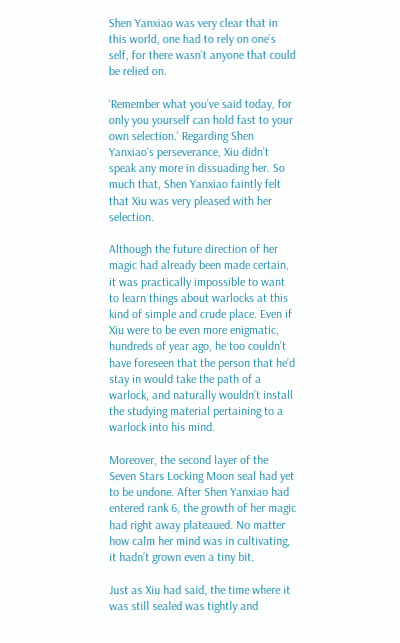Shen Yanxiao was very clear that in this world, one had to rely on one’s self, for there wasn’t anyone that could be relied on.

‘Remember what you’ve said today, for only you yourself can hold fast to your own selection.’ Regarding Shen Yanxiao’s perseverance, Xiu didn’t speak any more in dissuading her. So much that, Shen Yanxiao faintly felt that Xiu was very pleased with her selection.

Although the future direction of her magic had already been made certain, it was practically impossible to want to learn things about warlocks at this kind of simple and crude place. Even if Xiu were to be even more enigmatic, hundreds of year ago, he too couldn’t have foreseen that the person that he’d stay in would take the path of a warlock, and naturally wouldn’t install the studying material pertaining to a warlock into his mind.

Moreover, the second layer of the Seven Stars Locking Moon seal had yet to be undone. After Shen Yanxiao had entered rank 6, the growth of her magic had right away plateaued. No matter how calm her mind was in cultivating, it hadn’t grown even a tiny bit.

Just as Xiu had said, the time where it was still sealed was tightly and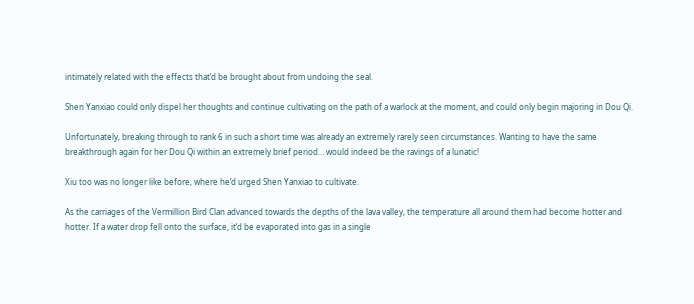intimately related with the effects that’d be brought about from undoing the seal.

Shen Yanxiao could only dispel her thoughts and continue cultivating on the path of a warlock at the moment, and could only begin majoring in Dou Qi.

Unfortunately, breaking through to rank 6 in such a short time was already an extremely rarely seen circumstances. Wanting to have the same breakthrough again for her Dou Qi within an extremely brief period… would indeed be the ravings of a lunatic!

Xiu too was no longer like before, where he’d urged Shen Yanxiao to cultivate.

As the carriages of the Vermillion Bird Clan advanced towards the depths of the lava valley, the temperature all around them had become hotter and hotter. If a water drop fell onto the surface, it’d be evaporated into gas in a single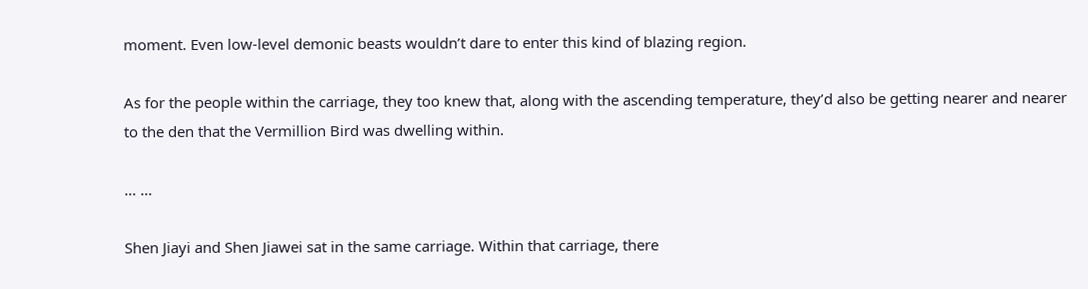moment. Even low-level demonic beasts wouldn’t dare to enter this kind of blazing region.

As for the people within the carriage, they too knew that, along with the ascending temperature, they’d also be getting nearer and nearer to the den that the Vermillion Bird was dwelling within.

… …

Shen Jiayi and Shen Jiawei sat in the same carriage. Within that carriage, there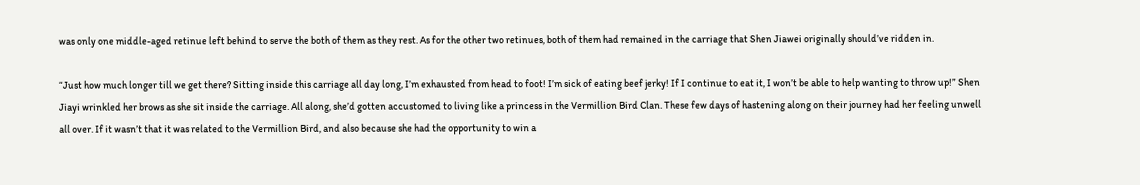was only one middle-aged retinue left behind to serve the both of them as they rest. As for the other two retinues, both of them had remained in the carriage that Shen Jiawei originally should’ve ridden in.

“Just how much longer till we get there? Sitting inside this carriage all day long, I’m exhausted from head to foot! I’m sick of eating beef jerky! If I continue to eat it, I won’t be able to help wanting to throw up!” Shen Jiayi wrinkled her brows as she sit inside the carriage. All along, she’d gotten accustomed to living like a princess in the Vermillion Bird Clan. These few days of hastening along on their journey had her feeling unwell all over. If it wasn’t that it was related to the Vermillion Bird, and also because she had the opportunity to win a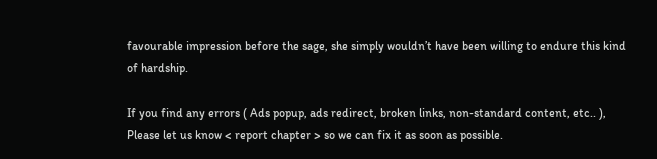favourable impression before the sage, she simply wouldn’t have been willing to endure this kind of hardship.

If you find any errors ( Ads popup, ads redirect, broken links, non-standard content, etc.. ), Please let us know < report chapter > so we can fix it as soon as possible.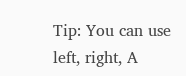Tip: You can use left, right, A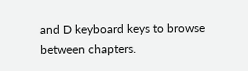and D keyboard keys to browse between chapters.